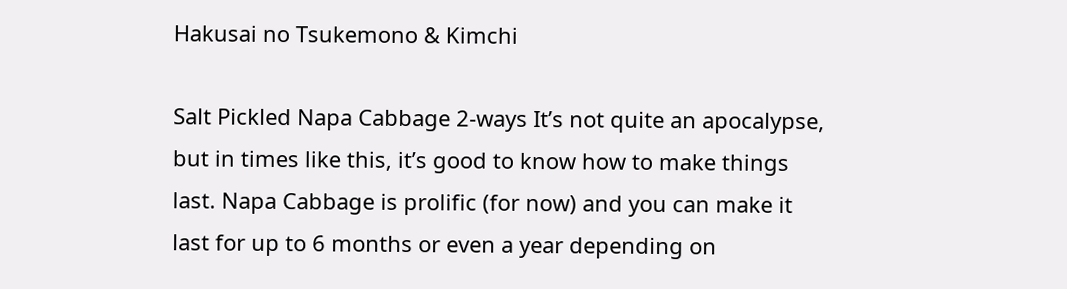Hakusai no Tsukemono & Kimchi

Salt Pickled Napa Cabbage 2-ways It’s not quite an apocalypse, but in times like this, it’s good to know how to make things last. Napa Cabbage is prolific (for now) and you can make it last for up to 6 months or even a year depending on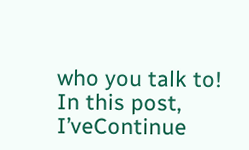who you talk to! In this post, I’veContinue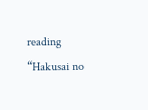reading “Hakusai no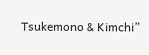Tsukemono & Kimchi”